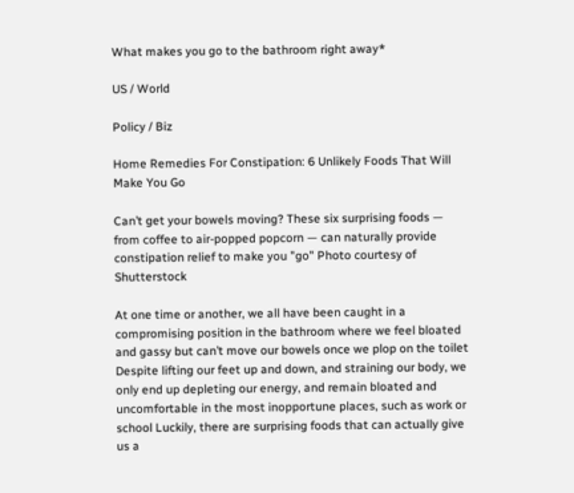What makes you go to the bathroom right away*

US / World

Policy / Biz

Home Remedies For Constipation: 6 Unlikely Foods That Will Make You Go

Can’t get your bowels moving? These six surprising foods — from coffee to air-popped popcorn — can naturally provide constipation relief to make you "go" Photo courtesy of Shutterstock

At one time or another, we all have been caught in a compromising position in the bathroom where we feel bloated and gassy but can’t move our bowels once we plop on the toilet Despite lifting our feet up and down, and straining our body, we only end up depleting our energy, and remain bloated and uncomfortable in the most inopportune places, such as work or school Luckily, there are surprising foods that can actually give us a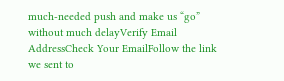much-needed push and make us “go” without much delayVerify Email AddressCheck Your EmailFollow the link we sent to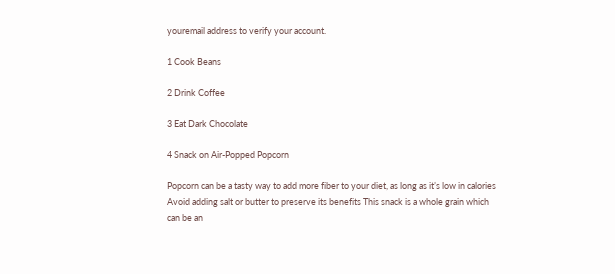youremail address to verify your account.

1 Cook Beans

2 Drink Coffee

3 Eat Dark Chocolate

4 Snack on Air-Popped Popcorn

Popcorn can be a tasty way to add more fiber to your diet, as long as it’s low in calories Avoid adding salt or butter to preserve its benefits This snack is a whole grain which can be an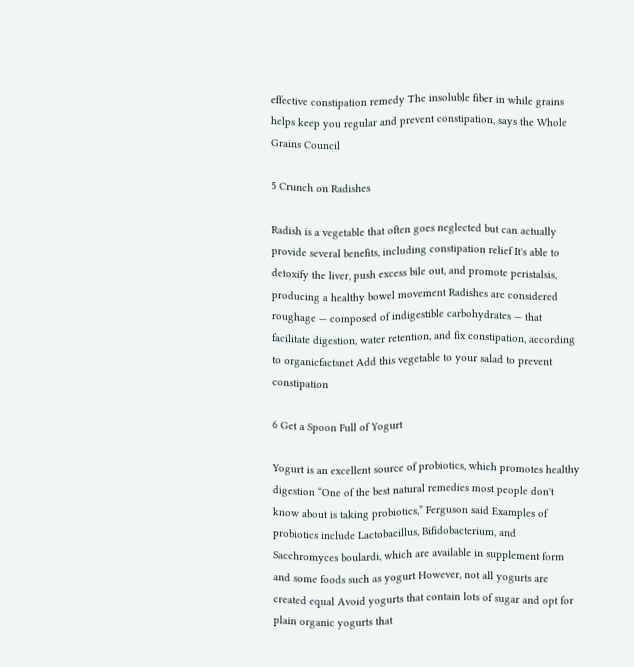effective constipation remedy The insoluble fiber in while grains helps keep you regular and prevent constipation, says the Whole Grains Council

5 Crunch on Radishes

Radish is a vegetable that often goes neglected but can actually provide several benefits, including constipation relief It's able to detoxify the liver, push excess bile out, and promote peristalsis, producing a healthy bowel movement Radishes are considered roughage — composed of indigestible carbohydrates — that facilitate digestion, water retention, and fix constipation, according to organicfactsnet Add this vegetable to your salad to prevent constipation

6 Get a Spoon Full of Yogurt

Yogurt is an excellent source of probiotics, which promotes healthy digestion “One of the best natural remedies most people don't know about is taking probiotics,” Ferguson said Examples of probiotics include Lactobacillus, Bifidobacterium, and Sacchromyces boulardi, which are available in supplement form and some foods such as yogurt However, not all yogurts are created equal Avoid yogurts that contain lots of sugar and opt for plain organic yogurts that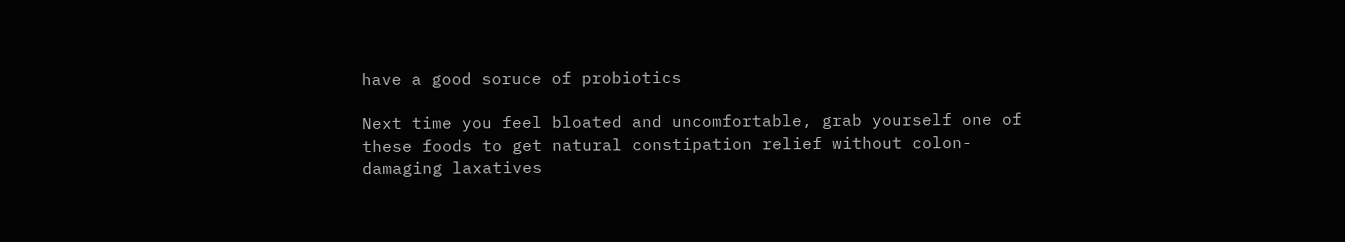have a good soruce of probiotics

Next time you feel bloated and uncomfortable, grab yourself one of these foods to get natural constipation relief without colon-damaging laxatives